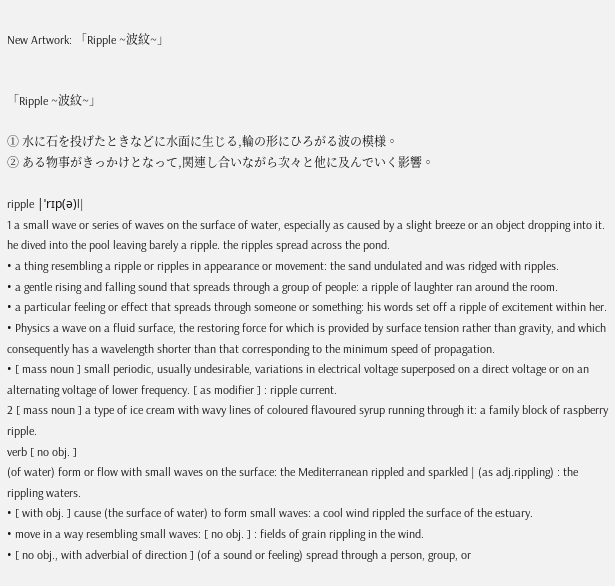New Artwork: 「Ripple ~波紋~」


「Ripple ~波紋~」

① 水に石を投げたときなどに水面に生じる,輪の形にひろがる波の模様。
② ある物事がきっかけとなって,関連し合いながら次々と他に及んでいく影響。

ripple |ˈrɪp(ə)l|
1 a small wave or series of waves on the surface of water, especially as caused by a slight breeze or an object dropping into it. he dived into the pool leaving barely a ripple. the ripples spread across the pond.
• a thing resembling a ripple or ripples in appearance or movement: the sand undulated and was ridged with ripples.
• a gentle rising and falling sound that spreads through a group of people: a ripple of laughter ran around the room.
• a particular feeling or effect that spreads through someone or something: his words set off a ripple of excitement within her.
• Physics a wave on a fluid surface, the restoring force for which is provided by surface tension rather than gravity, and which consequently has a wavelength shorter than that corresponding to the minimum speed of propagation.
• [ mass noun ] small periodic, usually undesirable, variations in electrical voltage superposed on a direct voltage or on an alternating voltage of lower frequency. [ as modifier ] : ripple current.
2 [ mass noun ] a type of ice cream with wavy lines of coloured flavoured syrup running through it: a family block of raspberry ripple.
verb [ no obj. ]
(of water) form or flow with small waves on the surface: the Mediterranean rippled and sparkled | (as adj.rippling) : the rippling waters.
• [ with obj. ] cause (the surface of water) to form small waves: a cool wind rippled the surface of the estuary.
• move in a way resembling small waves: [ no obj. ] : fields of grain rippling in the wind.
• [ no obj., with adverbial of direction ] (of a sound or feeling) spread through a person, group, or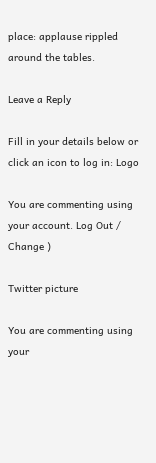place: applause rippled around the tables.

Leave a Reply

Fill in your details below or click an icon to log in: Logo

You are commenting using your account. Log Out /  Change )

Twitter picture

You are commenting using your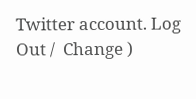Twitter account. Log Out /  Change )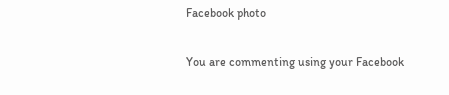Facebook photo

You are commenting using your Facebook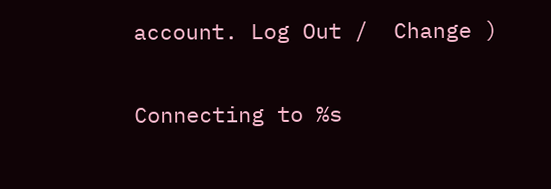account. Log Out /  Change )

Connecting to %s